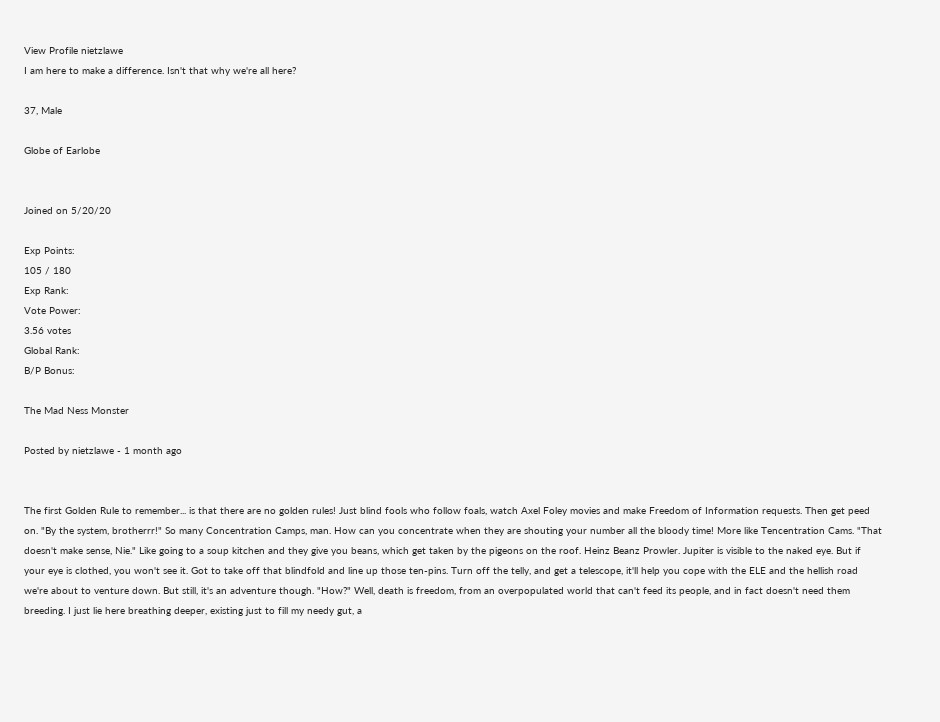View Profile nietzlawe
I am here to make a difference. Isn't that why we're all here?

37, Male

Globe of Earlobe


Joined on 5/20/20

Exp Points:
105 / 180
Exp Rank:
Vote Power:
3.56 votes
Global Rank:
B/P Bonus:

The Mad Ness Monster

Posted by nietzlawe - 1 month ago


The first Golden Rule to remember... is that there are no golden rules! Just blind fools who follow foals, watch Axel Foley movies and make Freedom of Information requests. Then get peed on. "By the system, brotherrr!" So many Concentration Camps, man. How can you concentrate when they are shouting your number all the bloody time! More like Tencentration Cams. "That doesn't make sense, Nie." Like going to a soup kitchen and they give you beans, which get taken by the pigeons on the roof. Heinz Beanz Prowler. Jupiter is visible to the naked eye. But if your eye is clothed, you won't see it. Got to take off that blindfold and line up those ten-pins. Turn off the telly, and get a telescope, it'll help you cope with the ELE and the hellish road we're about to venture down. But still, it's an adventure though. "How?" Well, death is freedom, from an overpopulated world that can't feed its people, and in fact doesn't need them breeding. I just lie here breathing deeper, existing just to fill my needy gut, a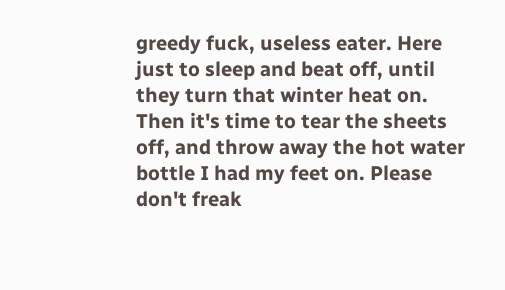greedy fuck, useless eater. Here just to sleep and beat off, until they turn that winter heat on. Then it's time to tear the sheets off, and throw away the hot water bottle I had my feet on. Please don't freak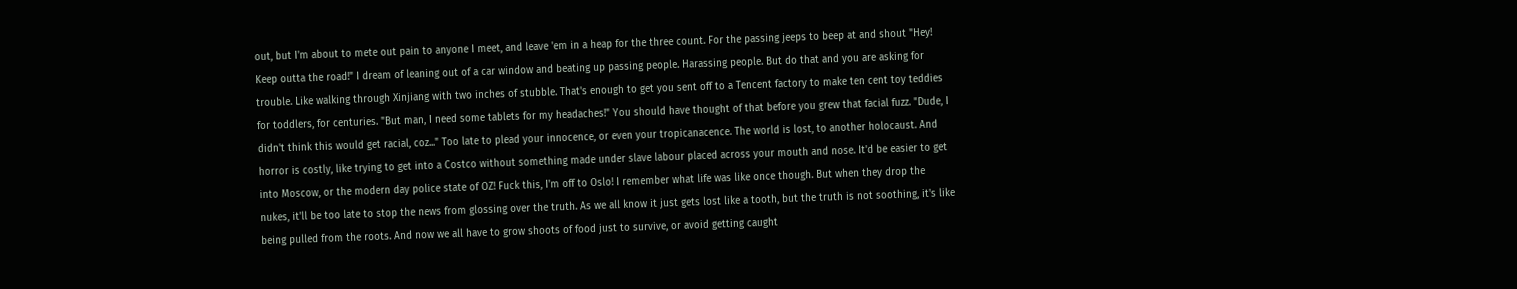out, but I'm about to mete out pain to anyone I meet, and leave 'em in a heap for the three count. For the passing jeeps to beep at and shout "Hey! Keep outta the road!" I dream of leaning out of a car window and beating up passing people. Harassing people. But do that and you are asking for trouble. Like walking through Xinjiang with two inches of stubble. That's enough to get you sent off to a Tencent factory to make ten cent toy teddies for toddlers, for centuries. "But man, I need some tablets for my headaches!" You should have thought of that before you grew that facial fuzz. "Dude, I didn't think this would get racial, coz..." Too late to plead your innocence, or even your tropicanacence. The world is lost, to another holocaust. And horror is costly, like trying to get into a Costco without something made under slave labour placed across your mouth and nose. It'd be easier to get into Moscow, or the modern day police state of OZ! Fuck this, I'm off to Oslo! I remember what life was like once though. But when they drop the nukes, it'll be too late to stop the news from glossing over the truth. As we all know it just gets lost like a tooth, but the truth is not soothing, it's like being pulled from the roots. And now we all have to grow shoots of food just to survive, or avoid getting caught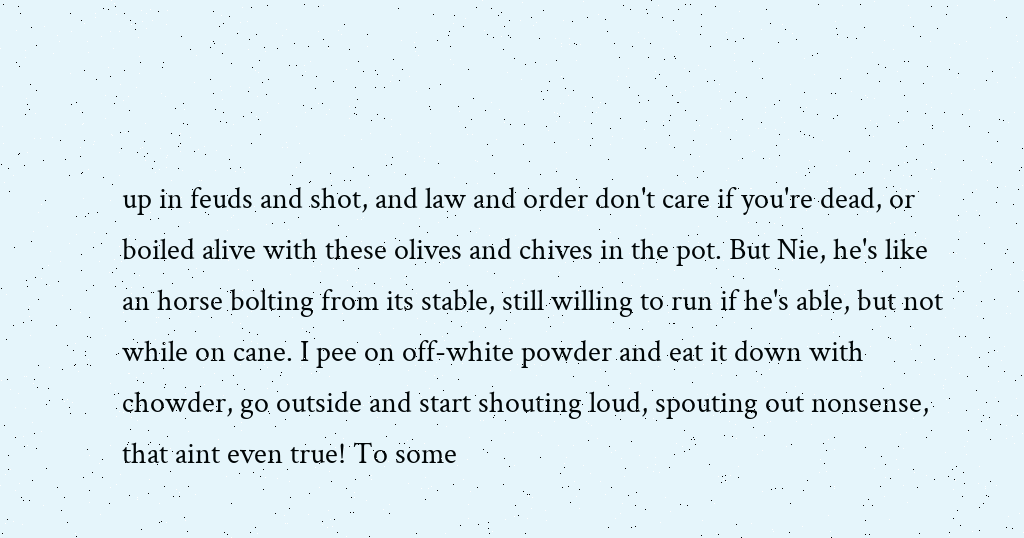up in feuds and shot, and law and order don't care if you're dead, or boiled alive with these olives and chives in the pot. But Nie, he's like an horse bolting from its stable, still willing to run if he's able, but not while on cane. I pee on off-white powder and eat it down with chowder, go outside and start shouting loud, spouting out nonsense, that aint even true! To some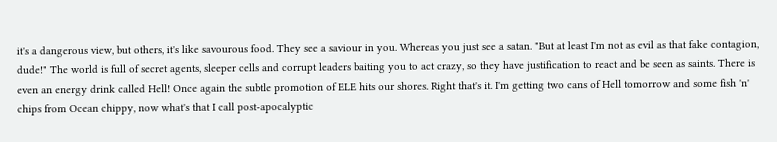it's a dangerous view, but others, it's like savourous food. They see a saviour in you. Whereas you just see a satan. "But at least I'm not as evil as that fake contagion, dude!" The world is full of secret agents, sleeper cells and corrupt leaders baiting you to act crazy, so they have justification to react and be seen as saints. There is even an energy drink called Hell! Once again the subtle promotion of ELE hits our shores. Right that's it. I'm getting two cans of Hell tomorrow and some fish 'n' chips from Ocean chippy, now what's that I call post-apocalyptic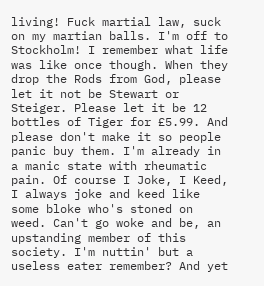living! Fuck martial law, suck on my martian balls. I'm off to Stockholm! I remember what life was like once though. When they drop the Rods from God, please let it not be Stewart or Steiger. Please let it be 12 bottles of Tiger for £5.99. And please don't make it so people panic buy them. I'm already in a manic state with rheumatic pain. Of course I Joke, I Keed, I always joke and keed like some bloke who's stoned on weed. Can't go woke and be, an upstanding member of this society. I'm nuttin' but a useless eater remember? And yet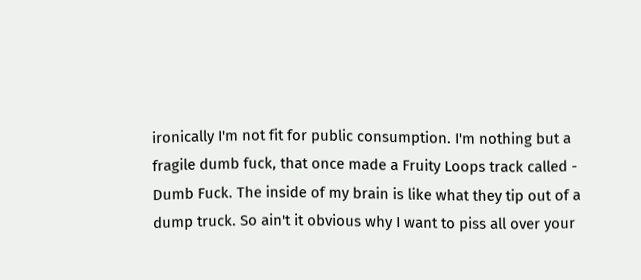ironically I'm not fit for public consumption. I'm nothing but a fragile dumb fuck, that once made a Fruity Loops track called - Dumb Fuck. The inside of my brain is like what they tip out of a dump truck. So ain't it obvious why I want to piss all over your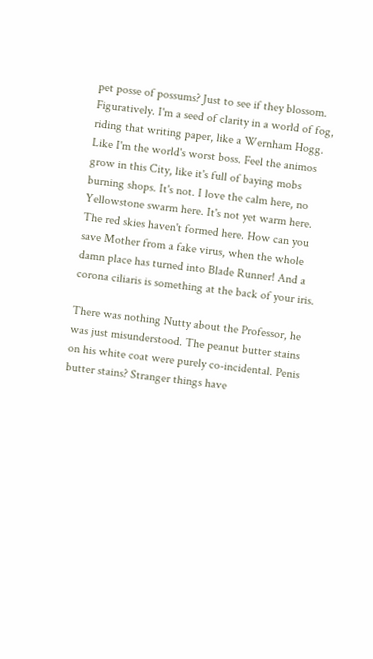pet posse of possums? Just to see if they blossom. Figuratively. I'm a seed of clarity in a world of fog, riding that writing paper, like a Wernham Hogg. Like I'm the world's worst boss. Feel the animos grow in this City, like it's full of baying mobs burning shops. It's not. I love the calm here, no Yellowstone swarm here. It's not yet warm here. The red skies haven't formed here. How can you save Mother from a fake virus, when the whole damn place has turned into Blade Runner! And a corona ciliaris is something at the back of your iris.

There was nothing Nutty about the Professor, he was just misunderstood. The peanut butter stains on his white coat were purely co-incidental. Penis butter stains? Stranger things have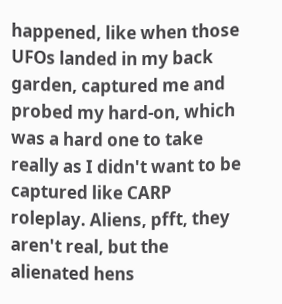happened, like when those UFOs landed in my back garden, captured me and probed my hard-on, which was a hard one to take really as I didn't want to be captured like CARP roleplay. Aliens, pfft, they aren't real, but the alienated hens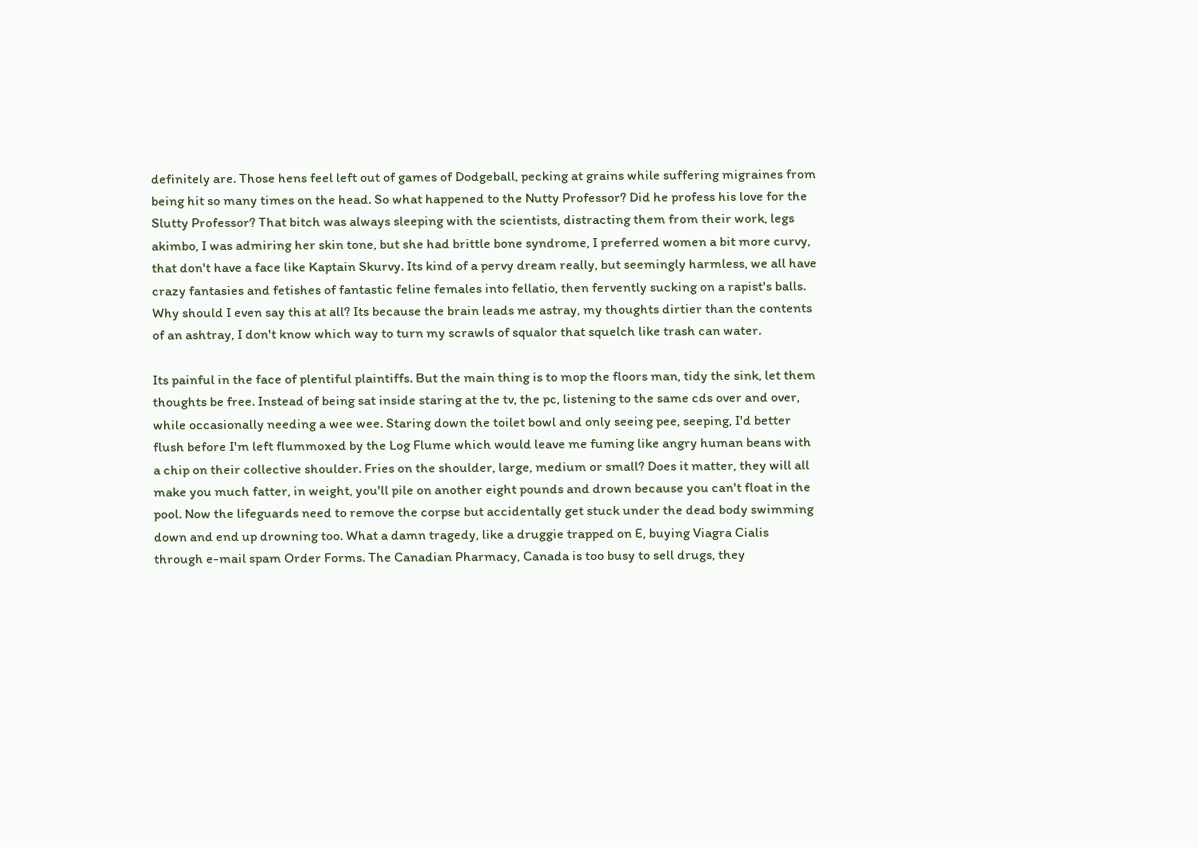definitely are. Those hens feel left out of games of Dodgeball, pecking at grains while suffering migraines from being hit so many times on the head. So what happened to the Nutty Professor? Did he profess his love for the Slutty Professor? That bitch was always sleeping with the scientists, distracting them from their work, legs akimbo, I was admiring her skin tone, but she had brittle bone syndrome, I preferred women a bit more curvy, that don't have a face like Kaptain Skurvy. Its kind of a pervy dream really, but seemingly harmless, we all have crazy fantasies and fetishes of fantastic feline females into fellatio, then fervently sucking on a rapist's balls. Why should I even say this at all? Its because the brain leads me astray, my thoughts dirtier than the contents of an ashtray, I don't know which way to turn my scrawls of squalor that squelch like trash can water.

Its painful in the face of plentiful plaintiffs. But the main thing is to mop the floors man, tidy the sink, let them thoughts be free. Instead of being sat inside staring at the tv, the pc, listening to the same cds over and over, while occasionally needing a wee wee. Staring down the toilet bowl and only seeing pee, seeping, I'd better flush before I'm left flummoxed by the Log Flume which would leave me fuming like angry human beans with a chip on their collective shoulder. Fries on the shoulder, large, medium or small? Does it matter, they will all make you much fatter, in weight, you'll pile on another eight pounds and drown because you can't float in the pool. Now the lifeguards need to remove the corpse but accidentally get stuck under the dead body swimming down and end up drowning too. What a damn tragedy, like a druggie trapped on E, buying Viagra Cialis through e-mail spam Order Forms. The Canadian Pharmacy, Canada is too busy to sell drugs, they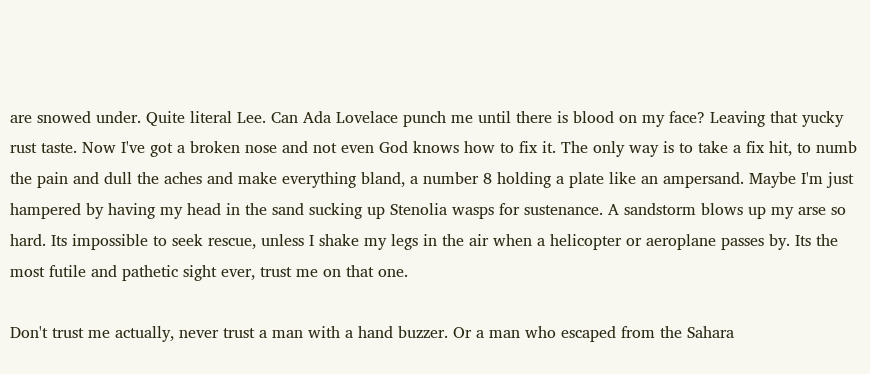are snowed under. Quite literal Lee. Can Ada Lovelace punch me until there is blood on my face? Leaving that yucky rust taste. Now I've got a broken nose and not even God knows how to fix it. The only way is to take a fix hit, to numb the pain and dull the aches and make everything bland, a number 8 holding a plate like an ampersand. Maybe I'm just hampered by having my head in the sand sucking up Stenolia wasps for sustenance. A sandstorm blows up my arse so hard. Its impossible to seek rescue, unless I shake my legs in the air when a helicopter or aeroplane passes by. Its the most futile and pathetic sight ever, trust me on that one.

Don't trust me actually, never trust a man with a hand buzzer. Or a man who escaped from the Sahara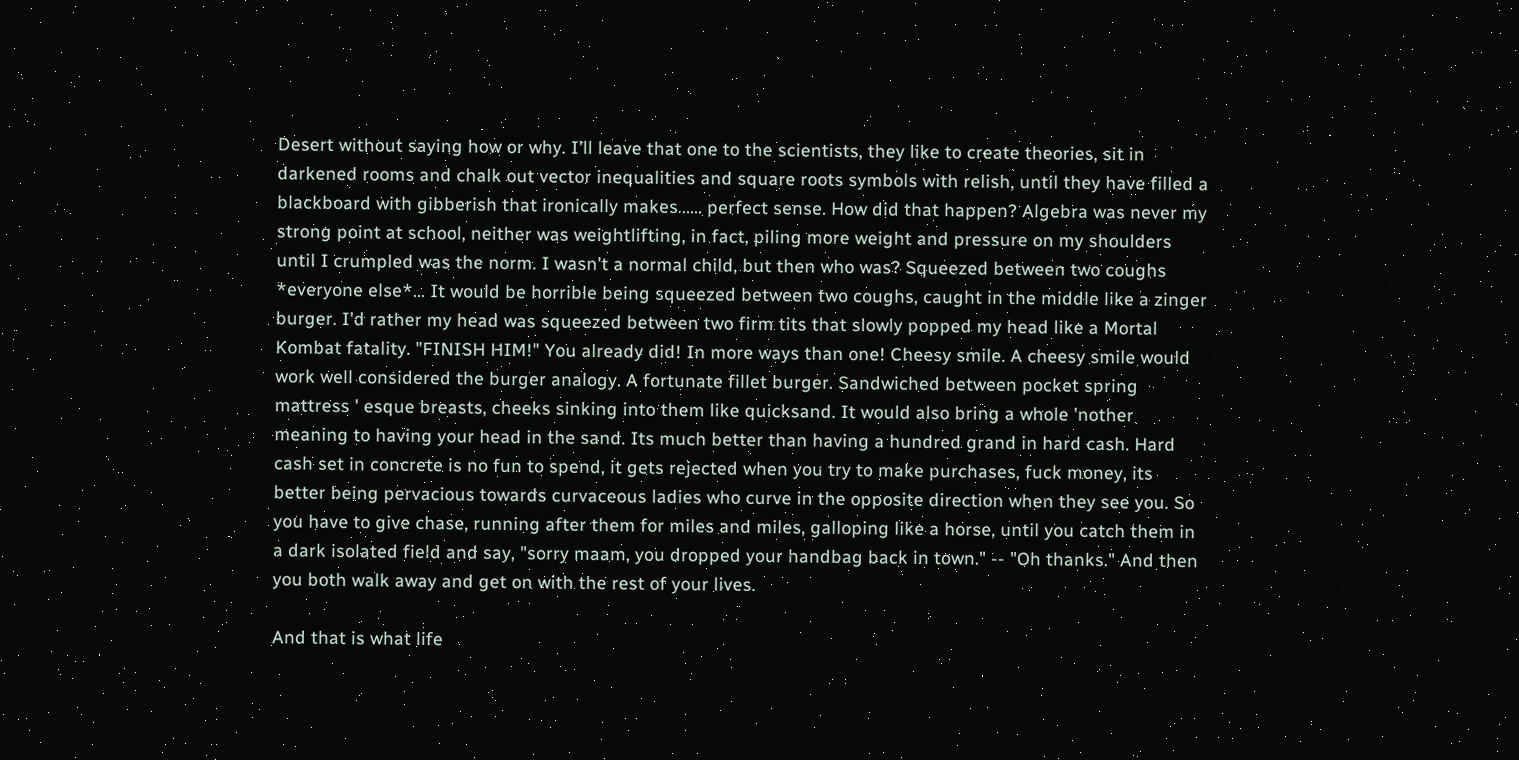Desert without saying how or why. I'll leave that one to the scientists, they like to create theories, sit in darkened rooms and chalk out vector inequalities and square roots symbols with relish, until they have filled a blackboard with gibberish that ironically makes...... perfect sense. How did that happen? Algebra was never my strong point at school, neither was weightlifting, in fact, piling more weight and pressure on my shoulders until I crumpled was the norm. I wasn't a normal child, but then who was? Squeezed between two coughs *everyone else*... It would be horrible being squeezed between two coughs, caught in the middle like a zinger burger. I'd rather my head was squeezed between two firm tits that slowly popped my head like a Mortal Kombat fatality. "FINISH HIM!" You already did! In more ways than one! Cheesy smile. A cheesy smile would work well considered the burger analogy. A fortunate fillet burger. Sandwiched between pocket spring mattress ' esque breasts, cheeks sinking into them like quicksand. It would also bring a whole 'nother meaning to having your head in the sand. Its much better than having a hundred grand in hard cash. Hard cash set in concrete is no fun to spend, it gets rejected when you try to make purchases, fuck money, its better being pervacious towards curvaceous ladies who curve in the opposite direction when they see you. So you have to give chase, running after them for miles and miles, galloping like a horse, until you catch them in a dark isolated field and say, "sorry maam, you dropped your handbag back in town." -- "Oh thanks." And then you both walk away and get on with the rest of your lives.

And that is what life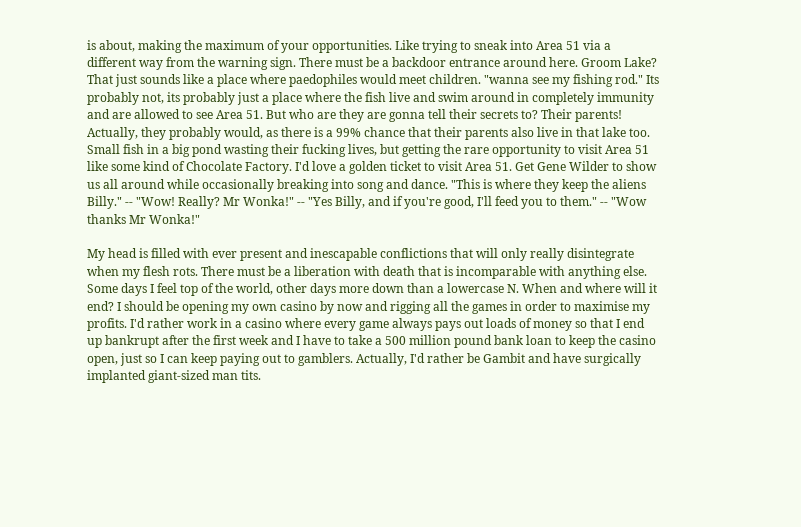is about, making the maximum of your opportunities. Like trying to sneak into Area 51 via a different way from the warning sign. There must be a backdoor entrance around here. Groom Lake? That just sounds like a place where paedophiles would meet children. "wanna see my fishing rod." Its probably not, its probably just a place where the fish live and swim around in completely immunity and are allowed to see Area 51. But who are they are gonna tell their secrets to? Their parents! Actually, they probably would, as there is a 99% chance that their parents also live in that lake too. Small fish in a big pond wasting their fucking lives, but getting the rare opportunity to visit Area 51 like some kind of Chocolate Factory. I'd love a golden ticket to visit Area 51. Get Gene Wilder to show us all around while occasionally breaking into song and dance. "This is where they keep the aliens Billy." -- "Wow! Really? Mr Wonka!" -- "Yes Billy, and if you're good, I'll feed you to them." -- "Wow thanks Mr Wonka!"

My head is filled with ever present and inescapable conflictions that will only really disintegrate when my flesh rots. There must be a liberation with death that is incomparable with anything else. Some days I feel top of the world, other days more down than a lowercase N. When and where will it end? I should be opening my own casino by now and rigging all the games in order to maximise my profits. I'd rather work in a casino where every game always pays out loads of money so that I end up bankrupt after the first week and I have to take a 500 million pound bank loan to keep the casino open, just so I can keep paying out to gamblers. Actually, I'd rather be Gambit and have surgically implanted giant-sized man tits.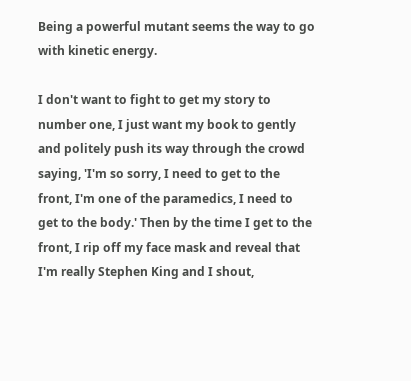Being a powerful mutant seems the way to go with kinetic energy.

I don't want to fight to get my story to number one, I just want my book to gently and politely push its way through the crowd saying, 'I'm so sorry, I need to get to the front, I'm one of the paramedics, I need to get to the body.' Then by the time I get to the front, I rip off my face mask and reveal that I'm really Stephen King and I shout,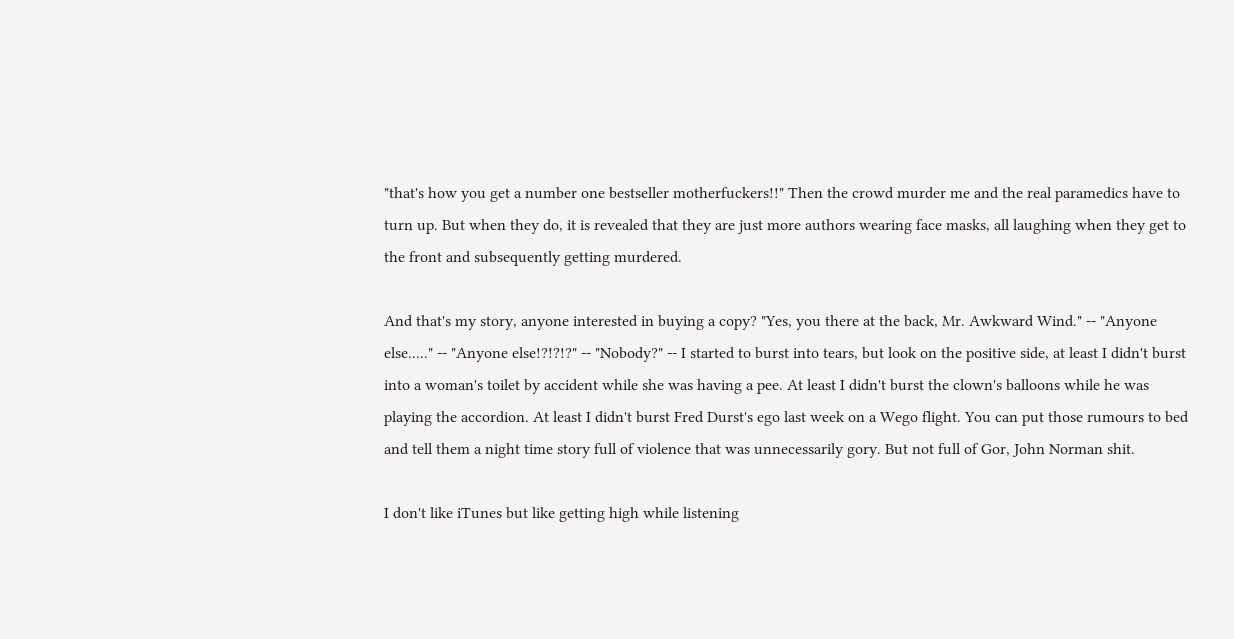"that's how you get a number one bestseller motherfuckers!!" Then the crowd murder me and the real paramedics have to turn up. But when they do, it is revealed that they are just more authors wearing face masks, all laughing when they get to the front and subsequently getting murdered.

And that's my story, anyone interested in buying a copy? "Yes, you there at the back, Mr. Awkward Wind." -- "Anyone else....." -- "Anyone else!?!?!?" -- "Nobody?" -- I started to burst into tears, but look on the positive side, at least I didn't burst into a woman's toilet by accident while she was having a pee. At least I didn't burst the clown's balloons while he was playing the accordion. At least I didn't burst Fred Durst's ego last week on a Wego flight. You can put those rumours to bed and tell them a night time story full of violence that was unnecessarily gory. But not full of Gor, John Norman shit.

I don't like iTunes but like getting high while listening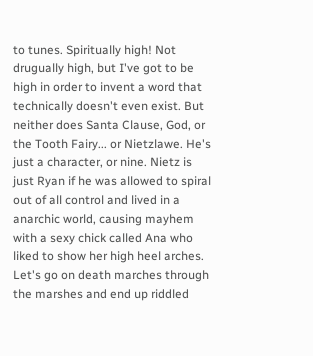to tunes. Spiritually high! Not drugually high, but I've got to be high in order to invent a word that technically doesn't even exist. But neither does Santa Clause, God, or the Tooth Fairy... or Nietzlawe. He's just a character, or nine. Nietz is just Ryan if he was allowed to spiral out of all control and lived in a anarchic world, causing mayhem with a sexy chick called Ana who liked to show her high heel arches. Let's go on death marches through the marshes and end up riddled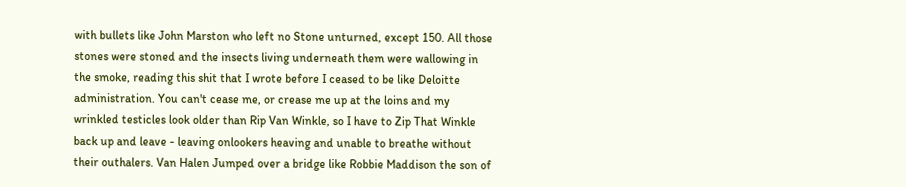with bullets like John Marston who left no Stone unturned, except 150. All those stones were stoned and the insects living underneath them were wallowing in the smoke, reading this shit that I wrote before I ceased to be like Deloitte administration. You can't cease me, or crease me up at the loins and my wrinkled testicles look older than Rip Van Winkle, so I have to Zip That Winkle back up and leave - leaving onlookers heaving and unable to breathe without their outhalers. Van Halen Jumped over a bridge like Robbie Maddison the son of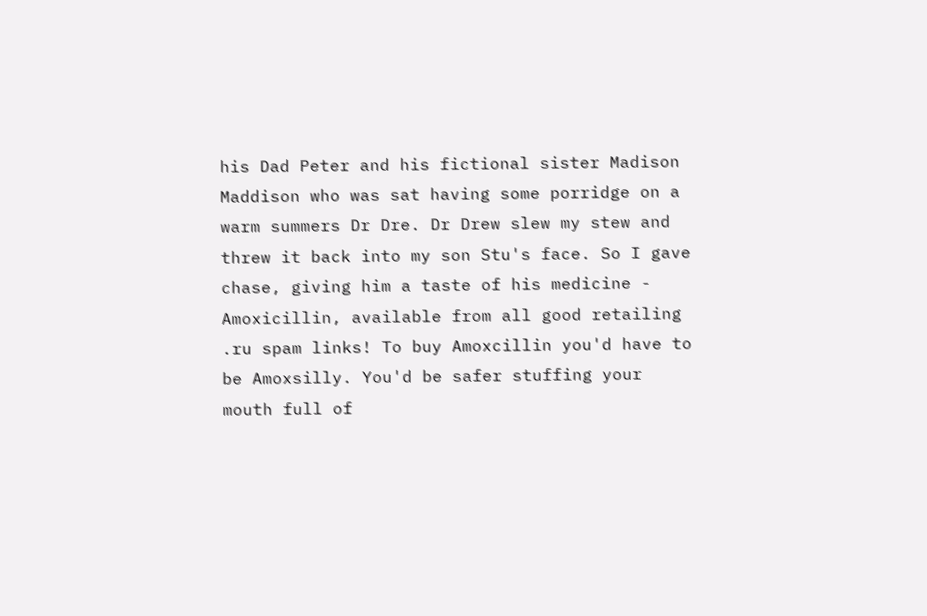his Dad Peter and his fictional sister Madison Maddison who was sat having some porridge on a warm summers Dr Dre. Dr Drew slew my stew and threw it back into my son Stu's face. So I gave chase, giving him a taste of his medicine - Amoxicillin, available from all good retailing .ru spam links! To buy Amoxcillin you'd have to be Amoxsilly. You'd be safer stuffing your mouth full of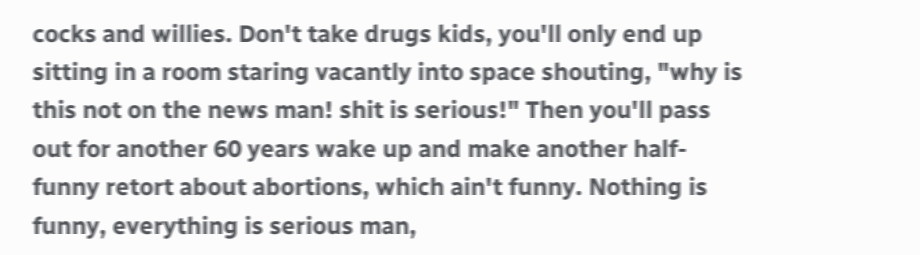cocks and willies. Don't take drugs kids, you'll only end up sitting in a room staring vacantly into space shouting, "why is this not on the news man! shit is serious!" Then you'll pass out for another 60 years wake up and make another half-funny retort about abortions, which ain't funny. Nothing is funny, everything is serious man,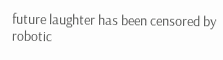future laughter has been censored by robotic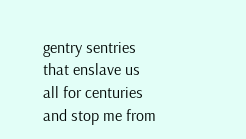gentry sentries that enslave us all for centuries and stop me from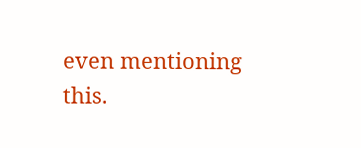even mentioning this.